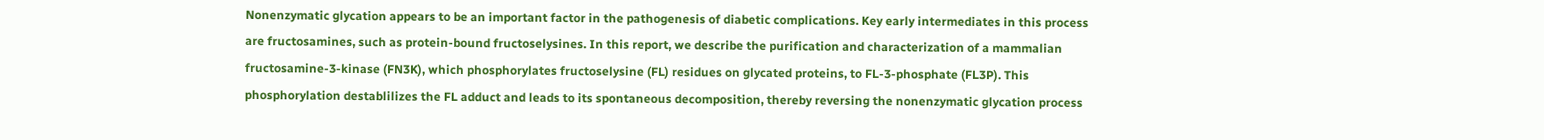Nonenzymatic glycation appears to be an important factor in the pathogenesis of diabetic complications. Key early intermediates in this process are fructosamines, such as protein-bound fructoselysines. In this report, we describe the purification and characterization of a mammalian fructosamine-3-kinase (FN3K), which phosphorylates fructoselysine (FL) residues on glycated proteins, to FL-3-phosphate (FL3P). This phosphorylation destablilizes the FL adduct and leads to its spontaneous decomposition, thereby reversing the nonenzymatic glycation process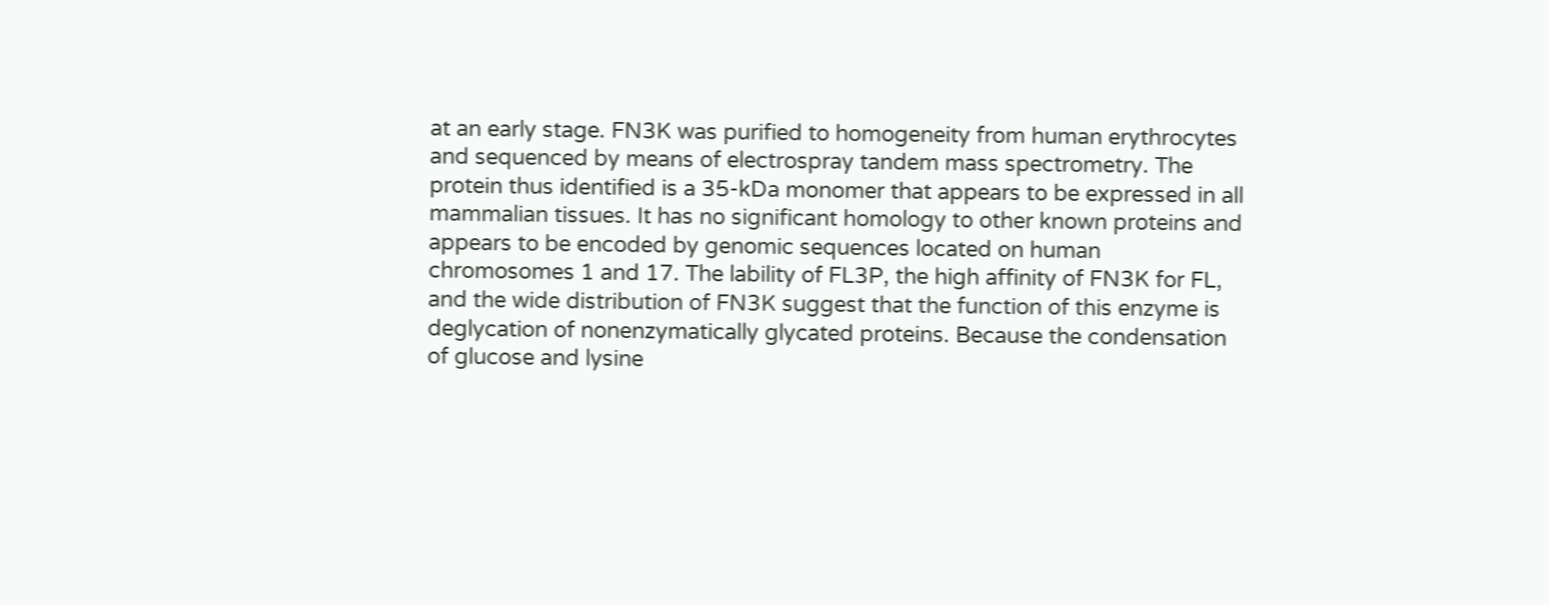at an early stage. FN3K was purified to homogeneity from human erythrocytes and sequenced by means of electrospray tandem mass spectrometry. The protein thus identified is a 35-kDa monomer that appears to be expressed in all mammalian tissues. It has no significant homology to other known proteins and appears to be encoded by genomic sequences located on human chromosomes 1 and 17. The lability of FL3P, the high affinity of FN3K for FL, and the wide distribution of FN3K suggest that the function of this enzyme is deglycation of nonenzymatically glycated proteins. Because the condensation of glucose and lysine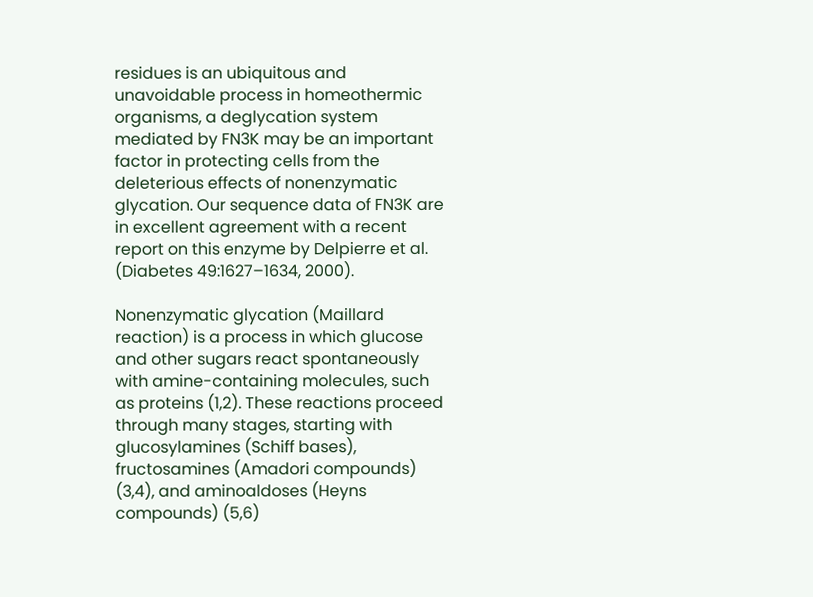residues is an ubiquitous and unavoidable process in homeothermic organisms, a deglycation system mediated by FN3K may be an important factor in protecting cells from the deleterious effects of nonenzymatic glycation. Our sequence data of FN3K are in excellent agreement with a recent report on this enzyme by Delpierre et al. (Diabetes 49:1627–1634, 2000).

Nonenzymatic glycation (Maillard reaction) is a process in which glucose and other sugars react spontaneously with amine-containing molecules, such as proteins (1,2). These reactions proceed through many stages, starting with glucosylamines (Schiff bases), fructosamines (Amadori compounds) (3,4), and aminoaldoses (Heyns compounds) (5,6)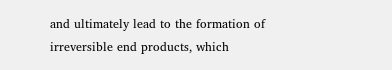and ultimately lead to the formation of irreversible end products, which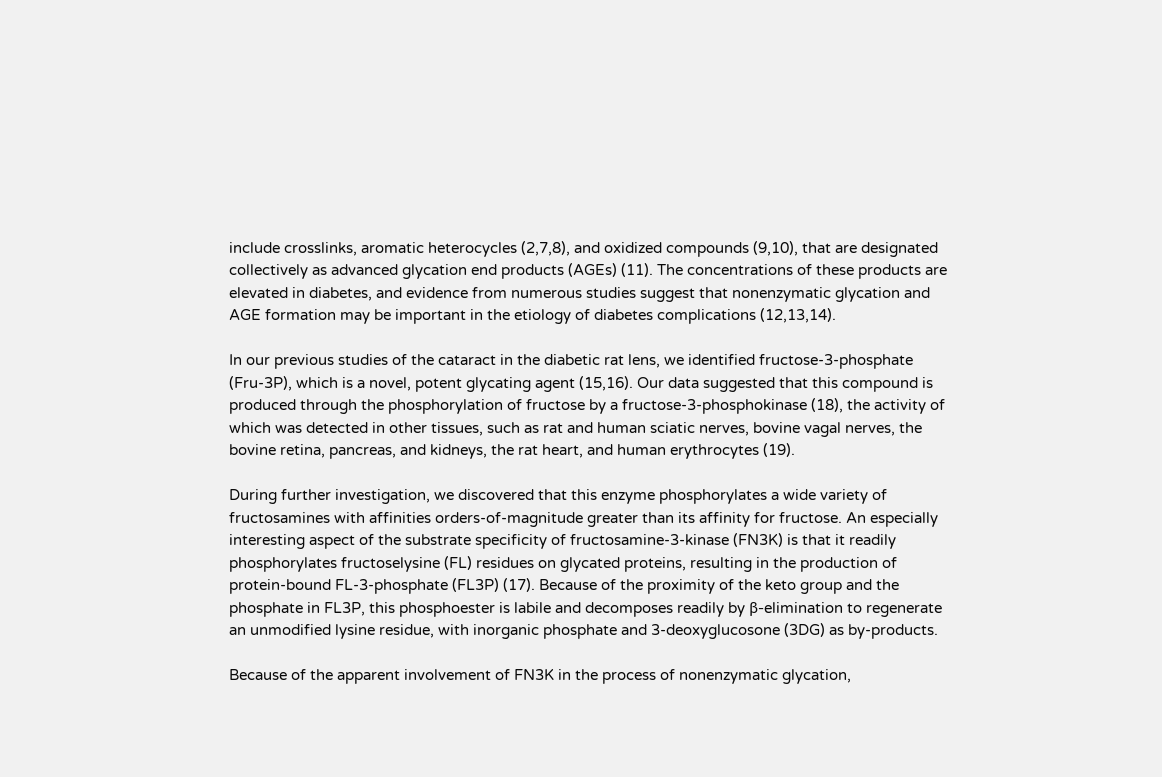include crosslinks, aromatic heterocycles (2,7,8), and oxidized compounds (9,10), that are designated collectively as advanced glycation end products (AGEs) (11). The concentrations of these products are elevated in diabetes, and evidence from numerous studies suggest that nonenzymatic glycation and AGE formation may be important in the etiology of diabetes complications (12,13,14).

In our previous studies of the cataract in the diabetic rat lens, we identified fructose-3-phosphate (Fru-3P), which is a novel, potent glycating agent (15,16). Our data suggested that this compound is produced through the phosphorylation of fructose by a fructose-3-phosphokinase (18), the activity of which was detected in other tissues, such as rat and human sciatic nerves, bovine vagal nerves, the bovine retina, pancreas, and kidneys, the rat heart, and human erythrocytes (19).

During further investigation, we discovered that this enzyme phosphorylates a wide variety of fructosamines with affinities orders-of-magnitude greater than its affinity for fructose. An especially interesting aspect of the substrate specificity of fructosamine-3-kinase (FN3K) is that it readily phosphorylates fructoselysine (FL) residues on glycated proteins, resulting in the production of protein-bound FL-3-phosphate (FL3P) (17). Because of the proximity of the keto group and the phosphate in FL3P, this phosphoester is labile and decomposes readily by β-elimination to regenerate an unmodified lysine residue, with inorganic phosphate and 3-deoxyglucosone (3DG) as by-products.

Because of the apparent involvement of FN3K in the process of nonenzymatic glycation,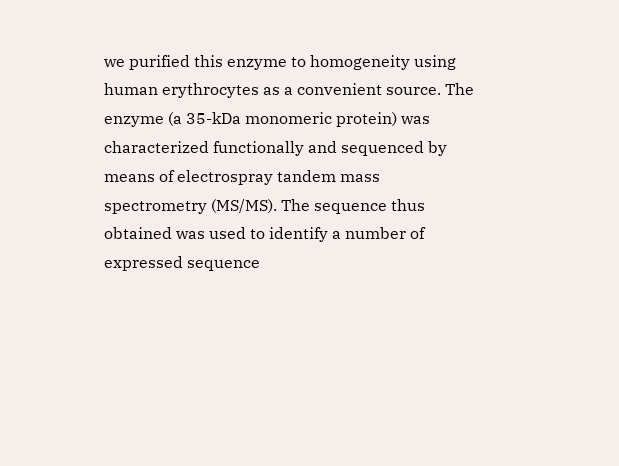we purified this enzyme to homogeneity using human erythrocytes as a convenient source. The enzyme (a 35-kDa monomeric protein) was characterized functionally and sequenced by means of electrospray tandem mass spectrometry (MS/MS). The sequence thus obtained was used to identify a number of expressed sequence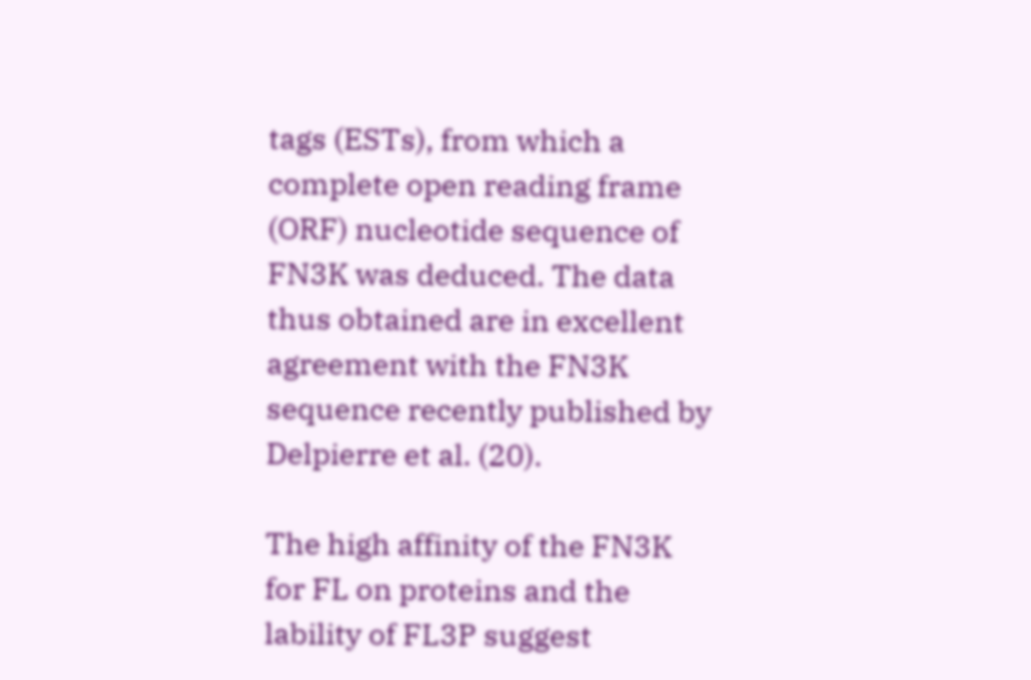tags (ESTs), from which a complete open reading frame (ORF) nucleotide sequence of FN3K was deduced. The data thus obtained are in excellent agreement with the FN3K sequence recently published by Delpierre et al. (20).

The high affinity of the FN3K for FL on proteins and the lability of FL3P suggest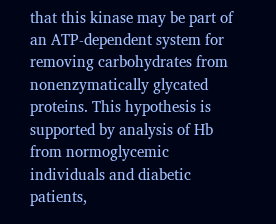that this kinase may be part of an ATP-dependent system for removing carbohydrates from nonenzymatically glycated proteins. This hypothesis is supported by analysis of Hb from normoglycemic individuals and diabetic patients,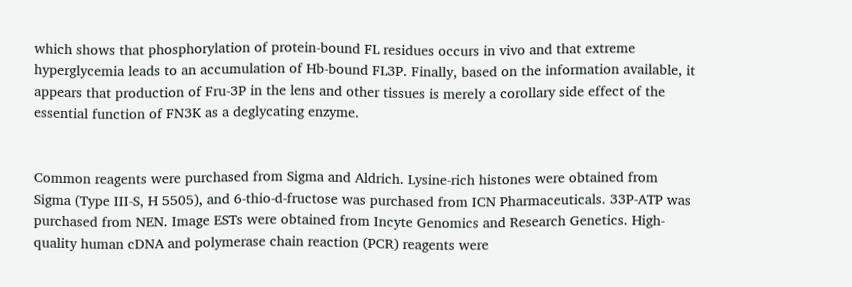which shows that phosphorylation of protein-bound FL residues occurs in vivo and that extreme hyperglycemia leads to an accumulation of Hb-bound FL3P. Finally, based on the information available, it appears that production of Fru-3P in the lens and other tissues is merely a corollary side effect of the essential function of FN3K as a deglycating enzyme.


Common reagents were purchased from Sigma and Aldrich. Lysine-rich histones were obtained from Sigma (Type III-S, H 5505), and 6-thio-d-fructose was purchased from ICN Pharmaceuticals. 33P-ATP was purchased from NEN. Image ESTs were obtained from Incyte Genomics and Research Genetics. High-quality human cDNA and polymerase chain reaction (PCR) reagents were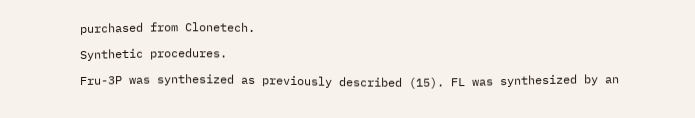purchased from Clonetech.

Synthetic procedures.

Fru-3P was synthesized as previously described (15). FL was synthesized by an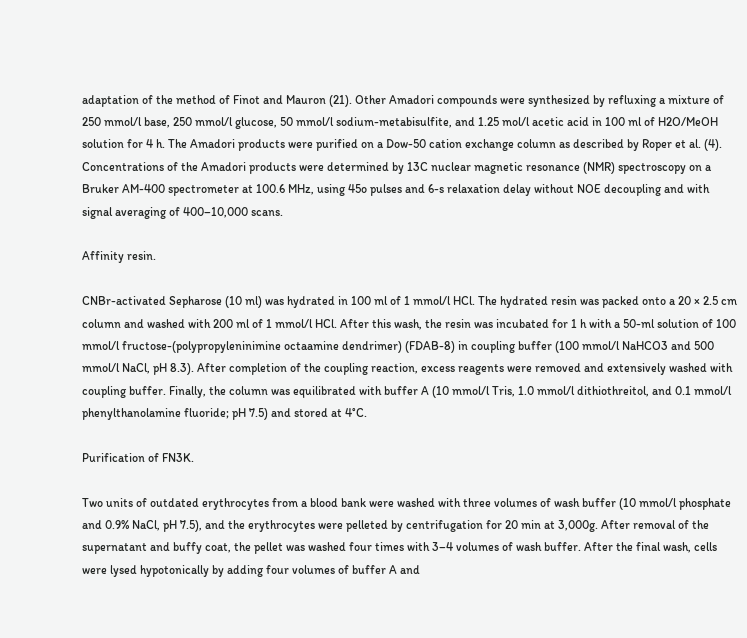adaptation of the method of Finot and Mauron (21). Other Amadori compounds were synthesized by refluxing a mixture of 250 mmol/l base, 250 mmol/l glucose, 50 mmol/l sodium-metabisulfite, and 1.25 mol/l acetic acid in 100 ml of H2O/MeOH solution for 4 h. The Amadori products were purified on a Dow-50 cation exchange column as described by Roper et al. (4). Concentrations of the Amadori products were determined by 13C nuclear magnetic resonance (NMR) spectroscopy on a Bruker AM-400 spectrometer at 100.6 MHz, using 45o pulses and 6-s relaxation delay without NOE decoupling and with signal averaging of 400–10,000 scans.

Affinity resin.

CNBr-activated Sepharose (10 ml) was hydrated in 100 ml of 1 mmol/l HCl. The hydrated resin was packed onto a 20 × 2.5 cm column and washed with 200 ml of 1 mmol/l HCl. After this wash, the resin was incubated for 1 h with a 50-ml solution of 100 mmol/l fructose-(polypropyleninimine octaamine dendrimer) (FDAB-8) in coupling buffer (100 mmol/l NaHCO3 and 500 mmol/l NaCl, pH 8.3). After completion of the coupling reaction, excess reagents were removed and extensively washed with coupling buffer. Finally, the column was equilibrated with buffer A (10 mmol/l Tris, 1.0 mmol/l dithiothreitol, and 0.1 mmol/l phenylthanolamine fluoride; pH 7.5) and stored at 4°C.

Purification of FN3K.

Two units of outdated erythrocytes from a blood bank were washed with three volumes of wash buffer (10 mmol/l phosphate and 0.9% NaCl, pH 7.5), and the erythrocytes were pelleted by centrifugation for 20 min at 3,000g. After removal of the supernatant and buffy coat, the pellet was washed four times with 3–4 volumes of wash buffer. After the final wash, cells were lysed hypotonically by adding four volumes of buffer A and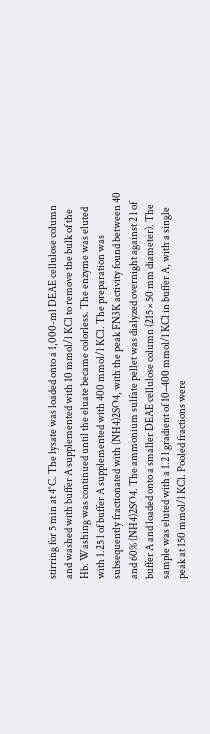stirring for 5 min at 4°C. The lysate was loaded onto a 1,000-ml DEAE cellulose column and washed with buffer A supplemented with 10 mmol/l KCl to remove the bulk of the Hb. Washing was continued until the eluate became colorless. The enzyme was eluted with 1.25 l of buffer A supplemented with 400 mmol/l KCl. The preparation was subsequently fractionated with (NH4)2SO4, with the peak FN3K activity found between 40 and 60% (NH4)2SO4. The ammonium sulfate pellet was dialyzed overnight against 2 l of buffer A and loaded onto a smaller DEAE cellulose column (215 × 50 mm diameter). The sample was eluted with a 1.2 l gradient of 10–400 mmol/l KCl in buffer A, with a single peak at 150 mmol/l KCl. Pooled fractions were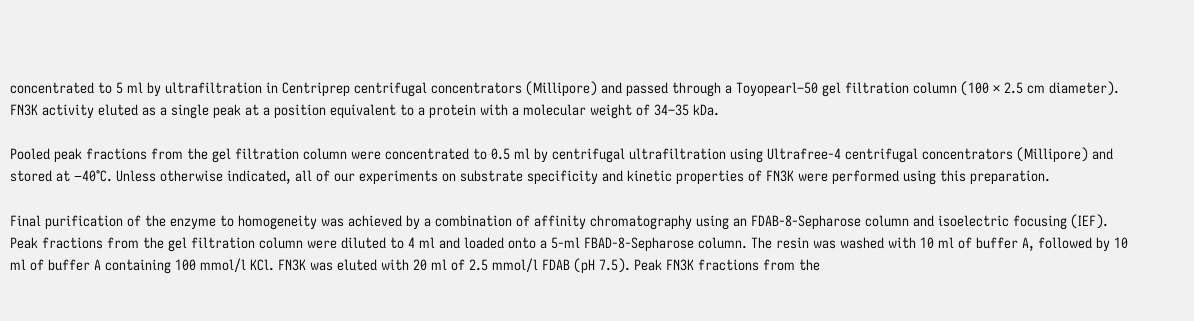concentrated to 5 ml by ultrafiltration in Centriprep centrifugal concentrators (Millipore) and passed through a Toyopearl–50 gel filtration column (100 × 2.5 cm diameter). FN3K activity eluted as a single peak at a position equivalent to a protein with a molecular weight of 34–35 kDa.

Pooled peak fractions from the gel filtration column were concentrated to 0.5 ml by centrifugal ultrafiltration using Ultrafree-4 centrifugal concentrators (Millipore) and stored at −40°C. Unless otherwise indicated, all of our experiments on substrate specificity and kinetic properties of FN3K were performed using this preparation.

Final purification of the enzyme to homogeneity was achieved by a combination of affinity chromatography using an FDAB-8-Sepharose column and isoelectric focusing (IEF). Peak fractions from the gel filtration column were diluted to 4 ml and loaded onto a 5-ml FBAD-8-Sepharose column. The resin was washed with 10 ml of buffer A, followed by 10 ml of buffer A containing 100 mmol/l KCl. FN3K was eluted with 20 ml of 2.5 mmol/l FDAB (pH 7.5). Peak FN3K fractions from the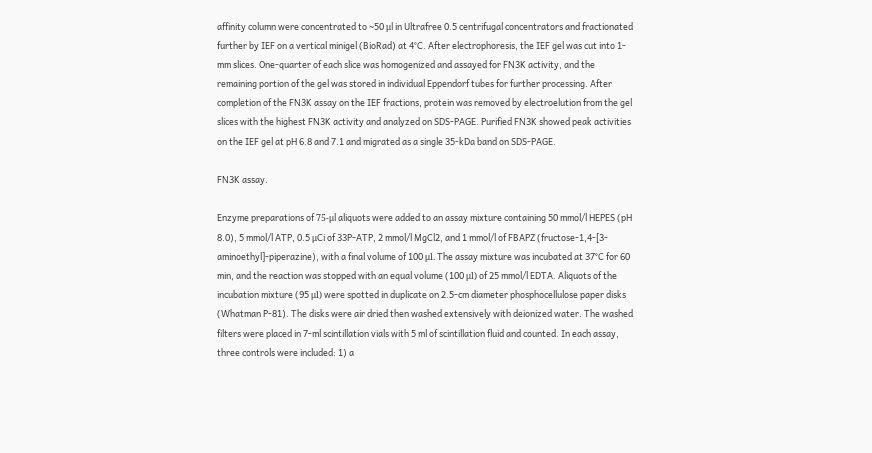affinity column were concentrated to ∼50 μl in Ultrafree 0.5 centrifugal concentrators and fractionated further by IEF on a vertical minigel (BioRad) at 4°C. After electrophoresis, the IEF gel was cut into 1-mm slices. One-quarter of each slice was homogenized and assayed for FN3K activity, and the remaining portion of the gel was stored in individual Eppendorf tubes for further processing. After completion of the FN3K assay on the IEF fractions, protein was removed by electroelution from the gel slices with the highest FN3K activity and analyzed on SDS-PAGE. Purified FN3K showed peak activities on the IEF gel at pH 6.8 and 7.1 and migrated as a single 35-kDa band on SDS-PAGE.

FN3K assay.

Enzyme preparations of 75-μl aliquots were added to an assay mixture containing 50 mmol/l HEPES (pH 8.0), 5 mmol/l ATP, 0.5 μCi of 33P-ATP, 2 mmol/l MgCl2, and 1 mmol/l of FBAPZ (fructose-1,4-[3-aminoethyl]-piperazine), with a final volume of 100 μl. The assay mixture was incubated at 37°C for 60 min, and the reaction was stopped with an equal volume (100 μl) of 25 mmol/l EDTA. Aliquots of the incubation mixture (95 μl) were spotted in duplicate on 2.5-cm diameter phosphocellulose paper disks (Whatman P-81). The disks were air dried then washed extensively with deionized water. The washed filters were placed in 7-ml scintillation vials with 5 ml of scintillation fluid and counted. In each assay, three controls were included: 1) a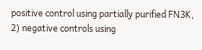positive control using partially purified FN3K, 2) negative controls using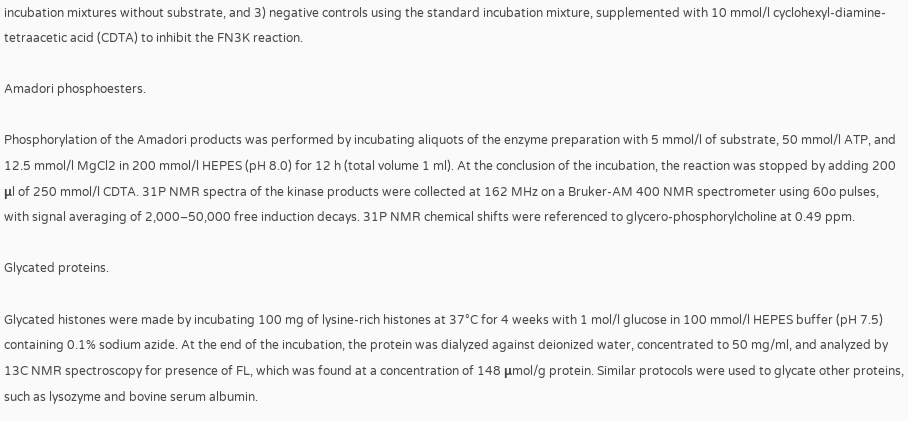incubation mixtures without substrate, and 3) negative controls using the standard incubation mixture, supplemented with 10 mmol/l cyclohexyl-diamine-tetraacetic acid (CDTA) to inhibit the FN3K reaction.

Amadori phosphoesters.

Phosphorylation of the Amadori products was performed by incubating aliquots of the enzyme preparation with 5 mmol/l of substrate, 50 mmol/l ATP, and 12.5 mmol/l MgCl2 in 200 mmol/l HEPES (pH 8.0) for 12 h (total volume 1 ml). At the conclusion of the incubation, the reaction was stopped by adding 200 μl of 250 mmol/l CDTA. 31P NMR spectra of the kinase products were collected at 162 MHz on a Bruker-AM 400 NMR spectrometer using 60o pulses, with signal averaging of 2,000–50,000 free induction decays. 31P NMR chemical shifts were referenced to glycero-phosphorylcholine at 0.49 ppm.

Glycated proteins.

Glycated histones were made by incubating 100 mg of lysine-rich histones at 37°C for 4 weeks with 1 mol/l glucose in 100 mmol/l HEPES buffer (pH 7.5) containing 0.1% sodium azide. At the end of the incubation, the protein was dialyzed against deionized water, concentrated to 50 mg/ml, and analyzed by 13C NMR spectroscopy for presence of FL, which was found at a concentration of 148 μmol/g protein. Similar protocols were used to glycate other proteins, such as lysozyme and bovine serum albumin.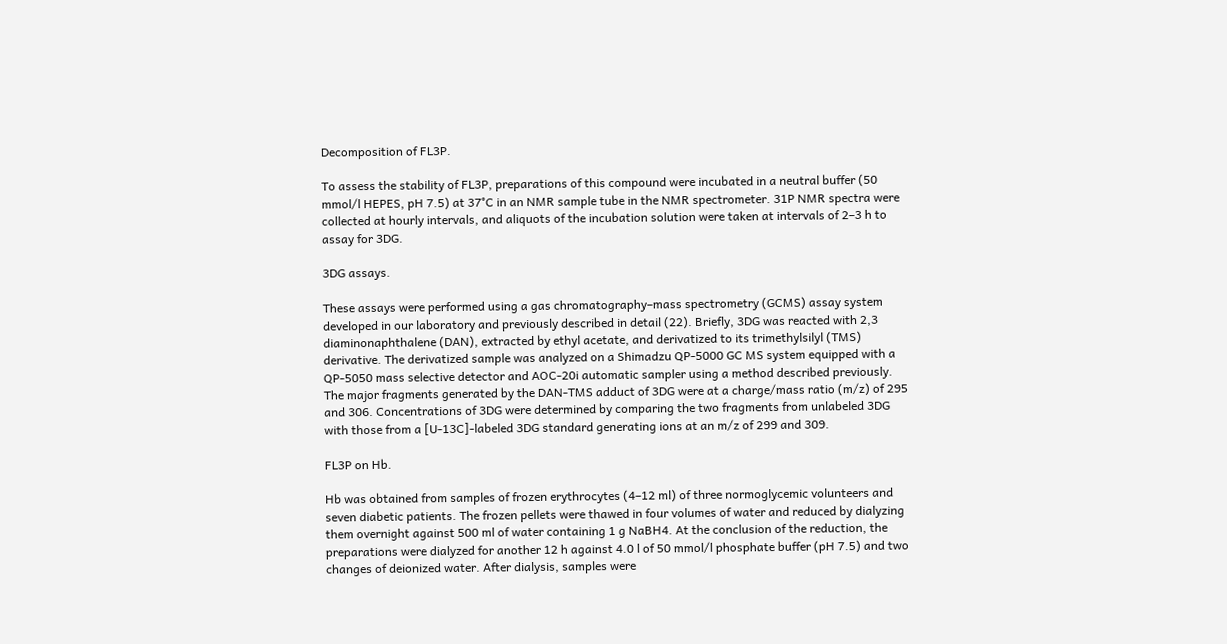Decomposition of FL3P.

To assess the stability of FL3P, preparations of this compound were incubated in a neutral buffer (50 mmol/l HEPES, pH 7.5) at 37°C in an NMR sample tube in the NMR spectrometer. 31P NMR spectra were collected at hourly intervals, and aliquots of the incubation solution were taken at intervals of 2–3 h to assay for 3DG.

3DG assays.

These assays were performed using a gas chromatography–mass spectrometry (GCMS) assay system developed in our laboratory and previously described in detail (22). Briefly, 3DG was reacted with 2,3 diaminonaphthalene (DAN), extracted by ethyl acetate, and derivatized to its trimethylsilyl (TMS) derivative. The derivatized sample was analyzed on a Shimadzu QP-5000 GC MS system equipped with a QP-5050 mass selective detector and AOC-20i automatic sampler using a method described previously. The major fragments generated by the DAN-TMS adduct of 3DG were at a charge/mass ratio (m/z) of 295 and 306. Concentrations of 3DG were determined by comparing the two fragments from unlabeled 3DG with those from a [U-13C]-labeled 3DG standard generating ions at an m/z of 299 and 309.

FL3P on Hb.

Hb was obtained from samples of frozen erythrocytes (4–12 ml) of three normoglycemic volunteers and seven diabetic patients. The frozen pellets were thawed in four volumes of water and reduced by dialyzing them overnight against 500 ml of water containing 1 g NaBH4. At the conclusion of the reduction, the preparations were dialyzed for another 12 h against 4.0 l of 50 mmol/l phosphate buffer (pH 7.5) and two changes of deionized water. After dialysis, samples were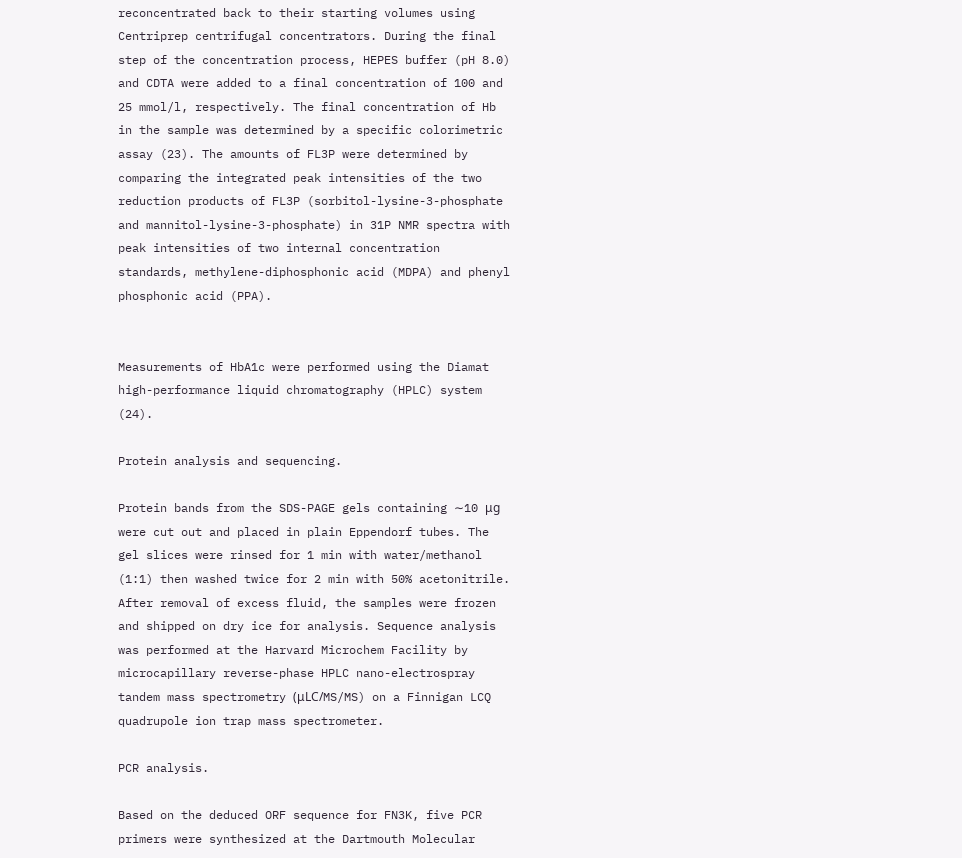reconcentrated back to their starting volumes using Centriprep centrifugal concentrators. During the final step of the concentration process, HEPES buffer (pH 8.0) and CDTA were added to a final concentration of 100 and 25 mmol/l, respectively. The final concentration of Hb in the sample was determined by a specific colorimetric assay (23). The amounts of FL3P were determined by comparing the integrated peak intensities of the two reduction products of FL3P (sorbitol-lysine-3-phosphate and mannitol-lysine-3-phosphate) in 31P NMR spectra with peak intensities of two internal concentration standards, methylene-diphosphonic acid (MDPA) and phenyl phosphonic acid (PPA).


Measurements of HbA1c were performed using the Diamat high-performance liquid chromatography (HPLC) system (24).

Protein analysis and sequencing.

Protein bands from the SDS-PAGE gels containing ∼10 μg were cut out and placed in plain Eppendorf tubes. The gel slices were rinsed for 1 min with water/methanol (1:1) then washed twice for 2 min with 50% acetonitrile. After removal of excess fluid, the samples were frozen and shipped on dry ice for analysis. Sequence analysis was performed at the Harvard Microchem Facility by microcapillary reverse-phase HPLC nano-electrospray tandem mass spectrometry (μLC/MS/MS) on a Finnigan LCQ quadrupole ion trap mass spectrometer.

PCR analysis.

Based on the deduced ORF sequence for FN3K, five PCR primers were synthesized at the Dartmouth Molecular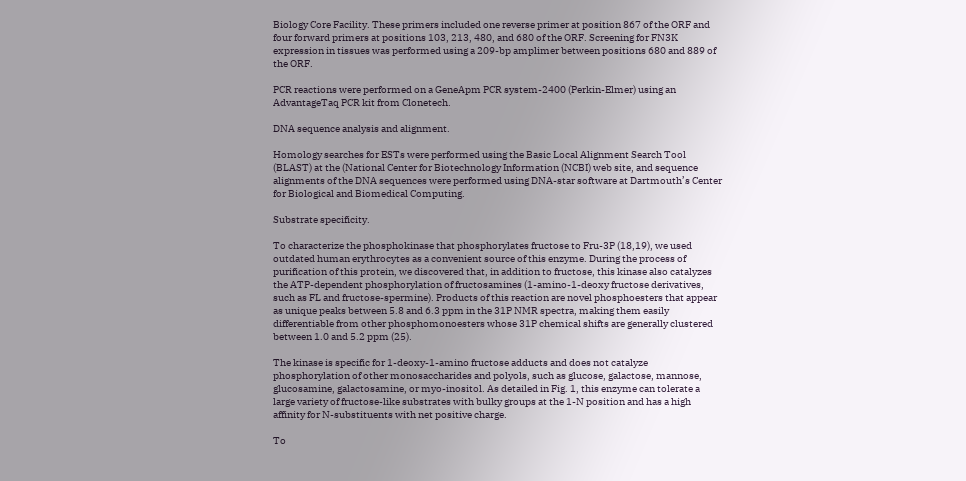Biology Core Facility. These primers included one reverse primer at position 867 of the ORF and four forward primers at positions 103, 213, 480, and 680 of the ORF. Screening for FN3K expression in tissues was performed using a 209-bp amplimer between positions 680 and 889 of the ORF.

PCR reactions were performed on a GeneApm PCR system-2400 (Perkin-Elmer) using an AdvantageTaq PCR kit from Clonetech.

DNA sequence analysis and alignment.

Homology searches for ESTs were performed using the Basic Local Alignment Search Tool (BLAST) at the (National Center for Biotechnology Information (NCBI) web site, and sequence alignments of the DNA sequences were performed using DNA-star software at Dartmouth’s Center for Biological and Biomedical Computing.

Substrate specificity.

To characterize the phosphokinase that phosphorylates fructose to Fru-3P (18,19), we used outdated human erythrocytes as a convenient source of this enzyme. During the process of purification of this protein, we discovered that, in addition to fructose, this kinase also catalyzes the ATP-dependent phosphorylation of fructosamines (1-amino-1-deoxy fructose derivatives, such as FL and fructose-spermine). Products of this reaction are novel phosphoesters that appear as unique peaks between 5.8 and 6.3 ppm in the 31P NMR spectra, making them easily differentiable from other phosphomonoesters whose 31P chemical shifts are generally clustered between 1.0 and 5.2 ppm (25).

The kinase is specific for 1-deoxy-1-amino fructose adducts and does not catalyze phosphorylation of other monosaccharides and polyols, such as glucose, galactose, mannose, glucosamine, galactosamine, or myo-inositol. As detailed in Fig. 1, this enzyme can tolerate a large variety of fructose-like substrates with bulky groups at the 1-N position and has a high affinity for N-substituents with net positive charge.

To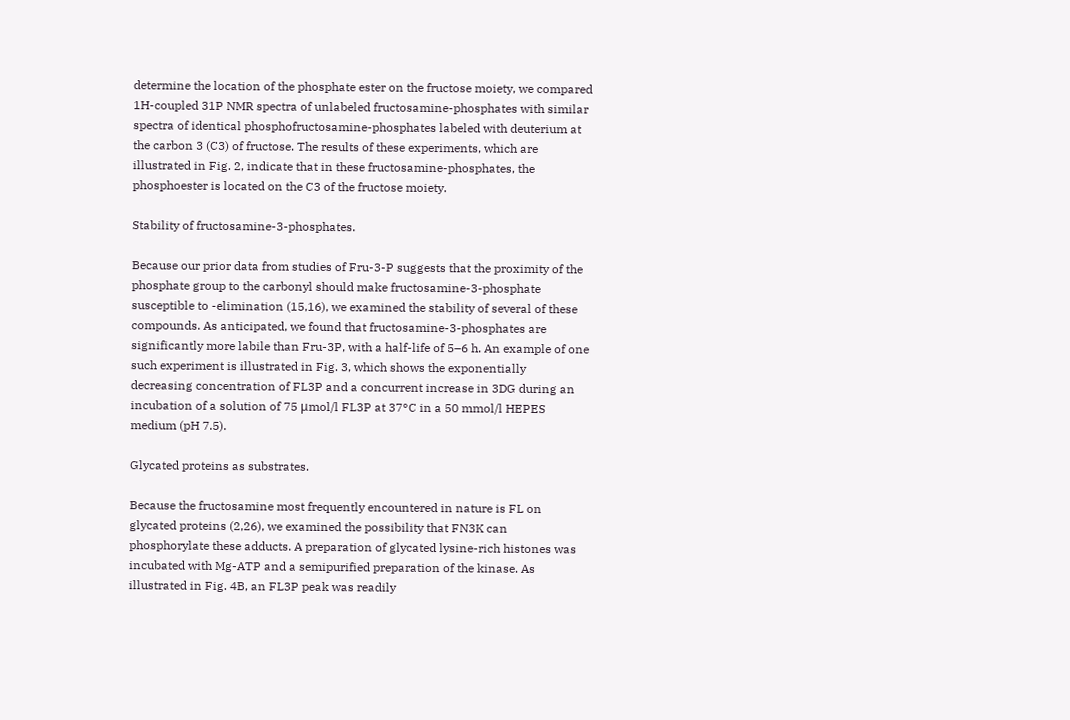determine the location of the phosphate ester on the fructose moiety, we compared 1H-coupled 31P NMR spectra of unlabeled fructosamine-phosphates with similar spectra of identical phosphofructosamine-phosphates labeled with deuterium at the carbon 3 (C3) of fructose. The results of these experiments, which are illustrated in Fig. 2, indicate that in these fructosamine-phosphates, the phosphoester is located on the C3 of the fructose moiety.

Stability of fructosamine-3-phosphates.

Because our prior data from studies of Fru-3-P suggests that the proximity of the phosphate group to the carbonyl should make fructosamine-3-phosphate susceptible to -elimination (15,16), we examined the stability of several of these compounds. As anticipated, we found that fructosamine-3-phosphates are significantly more labile than Fru-3P, with a half-life of 5–6 h. An example of one such experiment is illustrated in Fig. 3, which shows the exponentially decreasing concentration of FL3P and a concurrent increase in 3DG during an incubation of a solution of 75 μmol/l FL3P at 37°C in a 50 mmol/l HEPES medium (pH 7.5).

Glycated proteins as substrates.

Because the fructosamine most frequently encountered in nature is FL on glycated proteins (2,26), we examined the possibility that FN3K can phosphorylate these adducts. A preparation of glycated lysine-rich histones was incubated with Mg-ATP and a semipurified preparation of the kinase. As illustrated in Fig. 4B, an FL3P peak was readily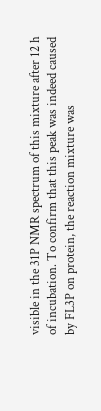visible in the 31P NMR spectrum of this mixture after 12 h of incubation. To confirm that this peak was indeed caused by FL3P on protein, the reaction mixture was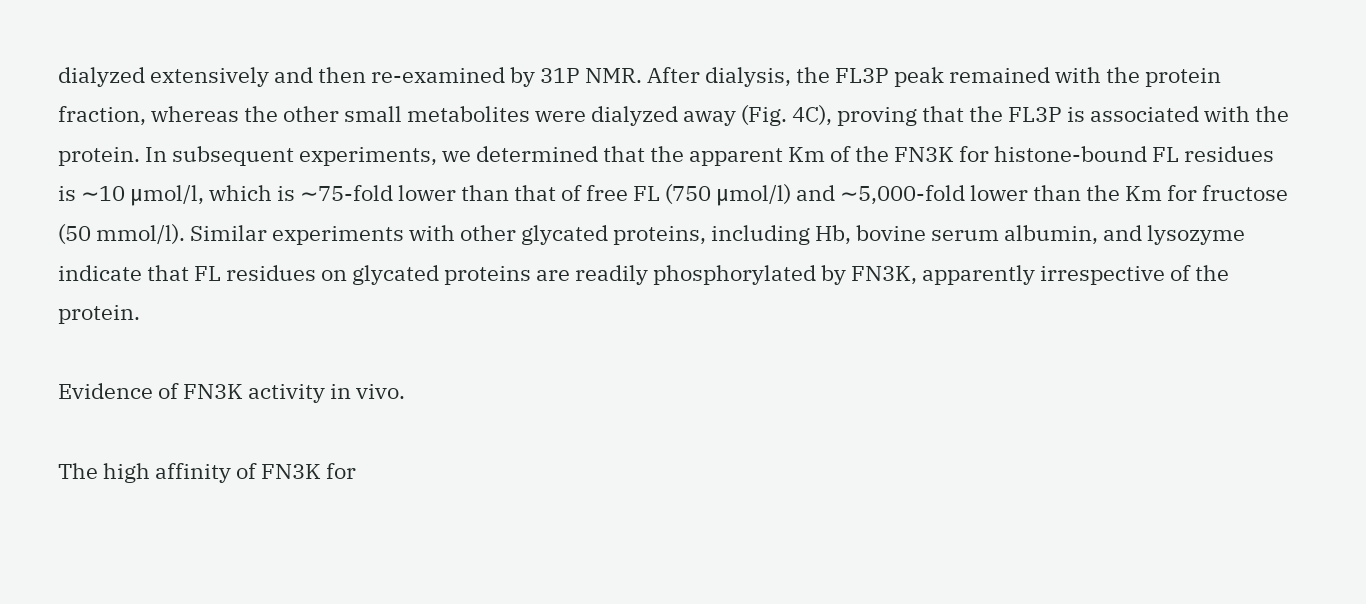dialyzed extensively and then re-examined by 31P NMR. After dialysis, the FL3P peak remained with the protein fraction, whereas the other small metabolites were dialyzed away (Fig. 4C), proving that the FL3P is associated with the protein. In subsequent experiments, we determined that the apparent Km of the FN3K for histone-bound FL residues is ∼10 μmol/l, which is ∼75-fold lower than that of free FL (750 μmol/l) and ∼5,000-fold lower than the Km for fructose (50 mmol/l). Similar experiments with other glycated proteins, including Hb, bovine serum albumin, and lysozyme indicate that FL residues on glycated proteins are readily phosphorylated by FN3K, apparently irrespective of the protein.

Evidence of FN3K activity in vivo.

The high affinity of FN3K for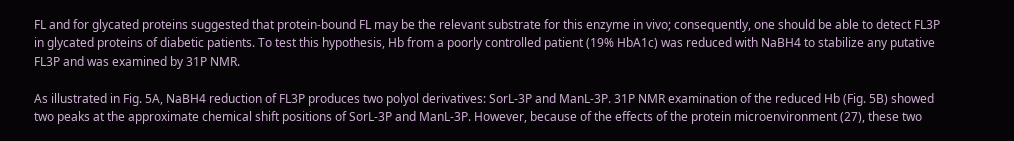FL and for glycated proteins suggested that protein-bound FL may be the relevant substrate for this enzyme in vivo; consequently, one should be able to detect FL3P in glycated proteins of diabetic patients. To test this hypothesis, Hb from a poorly controlled patient (19% HbA1c) was reduced with NaBH4 to stabilize any putative FL3P and was examined by 31P NMR.

As illustrated in Fig. 5A, NaBH4 reduction of FL3P produces two polyol derivatives: SorL-3P and ManL-3P. 31P NMR examination of the reduced Hb (Fig. 5B) showed two peaks at the approximate chemical shift positions of SorL-3P and ManL-3P. However, because of the effects of the protein microenvironment (27), these two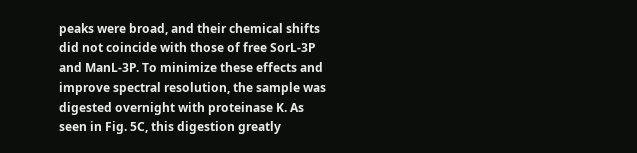peaks were broad, and their chemical shifts did not coincide with those of free SorL-3P and ManL-3P. To minimize these effects and improve spectral resolution, the sample was digested overnight with proteinase K. As seen in Fig. 5C, this digestion greatly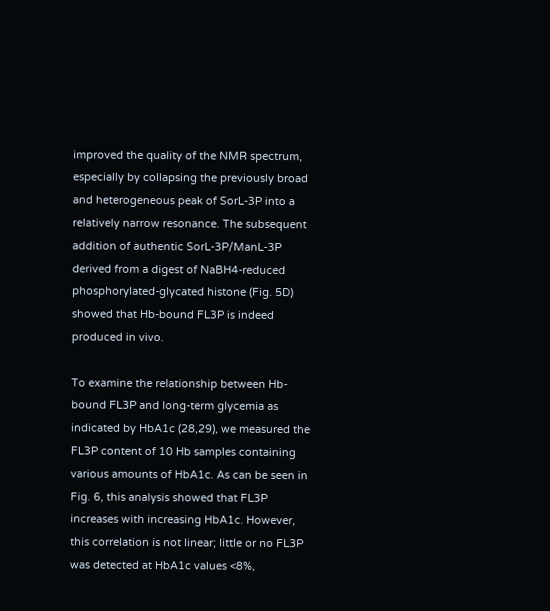improved the quality of the NMR spectrum, especially by collapsing the previously broad and heterogeneous peak of SorL-3P into a relatively narrow resonance. The subsequent addition of authentic SorL-3P/ManL-3P derived from a digest of NaBH4-reduced phosphorylated-glycated histone (Fig. 5D) showed that Hb-bound FL3P is indeed produced in vivo.

To examine the relationship between Hb-bound FL3P and long-term glycemia as indicated by HbA1c (28,29), we measured the FL3P content of 10 Hb samples containing various amounts of HbA1c. As can be seen in Fig. 6, this analysis showed that FL3P increases with increasing HbA1c. However, this correlation is not linear; little or no FL3P was detected at HbA1c values <8%,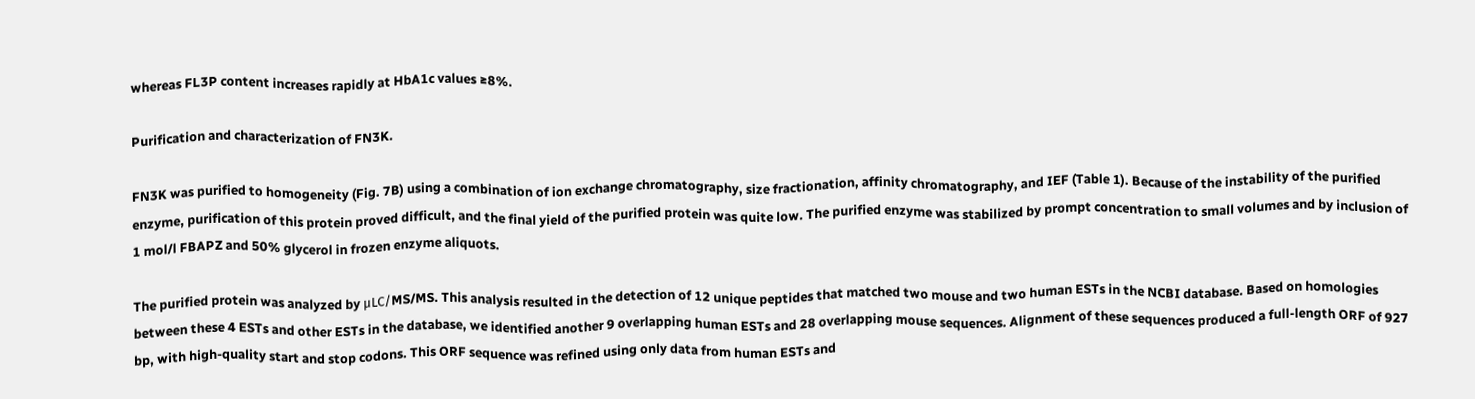whereas FL3P content increases rapidly at HbA1c values ≥8%.

Purification and characterization of FN3K.

FN3K was purified to homogeneity (Fig. 7B) using a combination of ion exchange chromatography, size fractionation, affinity chromatography, and IEF (Table 1). Because of the instability of the purified enzyme, purification of this protein proved difficult, and the final yield of the purified protein was quite low. The purified enzyme was stabilized by prompt concentration to small volumes and by inclusion of 1 mol/l FBAPZ and 50% glycerol in frozen enzyme aliquots.

The purified protein was analyzed by μLC/MS/MS. This analysis resulted in the detection of 12 unique peptides that matched two mouse and two human ESTs in the NCBI database. Based on homologies between these 4 ESTs and other ESTs in the database, we identified another 9 overlapping human ESTs and 28 overlapping mouse sequences. Alignment of these sequences produced a full-length ORF of 927 bp, with high-quality start and stop codons. This ORF sequence was refined using only data from human ESTs and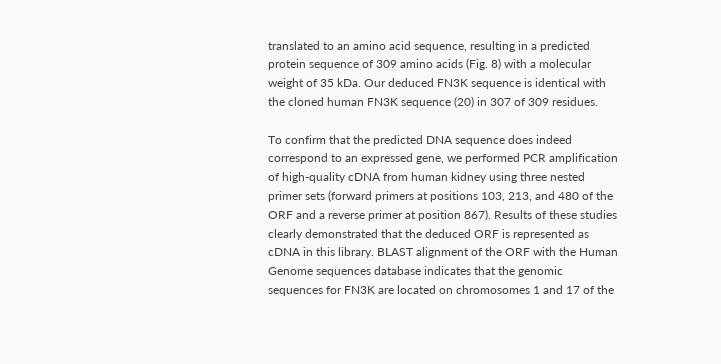translated to an amino acid sequence, resulting in a predicted protein sequence of 309 amino acids (Fig. 8) with a molecular weight of 35 kDa. Our deduced FN3K sequence is identical with the cloned human FN3K sequence (20) in 307 of 309 residues.

To confirm that the predicted DNA sequence does indeed correspond to an expressed gene, we performed PCR amplification of high-quality cDNA from human kidney using three nested primer sets (forward primers at positions 103, 213, and 480 of the ORF and a reverse primer at position 867). Results of these studies clearly demonstrated that the deduced ORF is represented as cDNA in this library. BLAST alignment of the ORF with the Human Genome sequences database indicates that the genomic sequences for FN3K are located on chromosomes 1 and 17 of the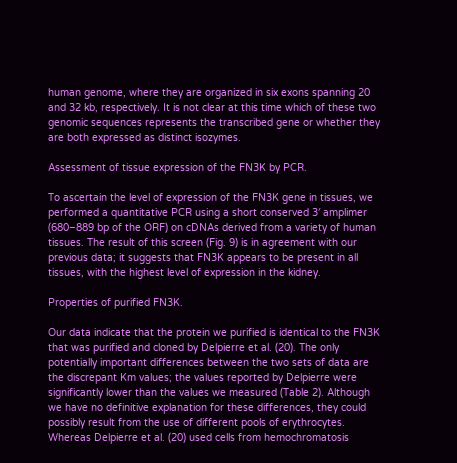human genome, where they are organized in six exons spanning 20 and 32 kb, respectively. It is not clear at this time which of these two genomic sequences represents the transcribed gene or whether they are both expressed as distinct isozymes.

Assessment of tissue expression of the FN3K by PCR.

To ascertain the level of expression of the FN3K gene in tissues, we performed a quantitative PCR using a short conserved 3′ amplimer (680–889 bp of the ORF) on cDNAs derived from a variety of human tissues. The result of this screen (Fig. 9) is in agreement with our previous data; it suggests that FN3K appears to be present in all tissues, with the highest level of expression in the kidney.

Properties of purified FN3K.

Our data indicate that the protein we purified is identical to the FN3K that was purified and cloned by Delpierre et al. (20). The only potentially important differences between the two sets of data are the discrepant Km values; the values reported by Delpierre were significantly lower than the values we measured (Table 2). Although we have no definitive explanation for these differences, they could possibly result from the use of different pools of erythrocytes. Whereas Delpierre et al. (20) used cells from hemochromatosis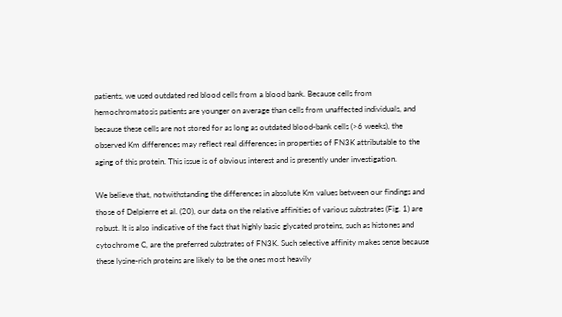patients, we used outdated red blood cells from a blood bank. Because cells from hemochromatosis patients are younger on average than cells from unaffected individuals, and because these cells are not stored for as long as outdated blood-bank cells (>6 weeks), the observed Km differences may reflect real differences in properties of FN3K attributable to the aging of this protein. This issue is of obvious interest and is presently under investigation.

We believe that, notwithstanding the differences in absolute Km values between our findings and those of Delpierre et al. (20), our data on the relative affinities of various substrates (Fig. 1) are robust. It is also indicative of the fact that highly basic glycated proteins, such as histones and cytochrome C, are the preferred substrates of FN3K. Such selective affinity makes sense because these lysine-rich proteins are likely to be the ones most heavily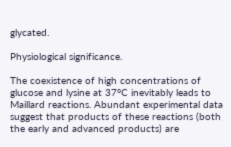glycated.

Physiological significance.

The coexistence of high concentrations of glucose and lysine at 37°C inevitably leads to Maillard reactions. Abundant experimental data suggest that products of these reactions (both the early and advanced products) are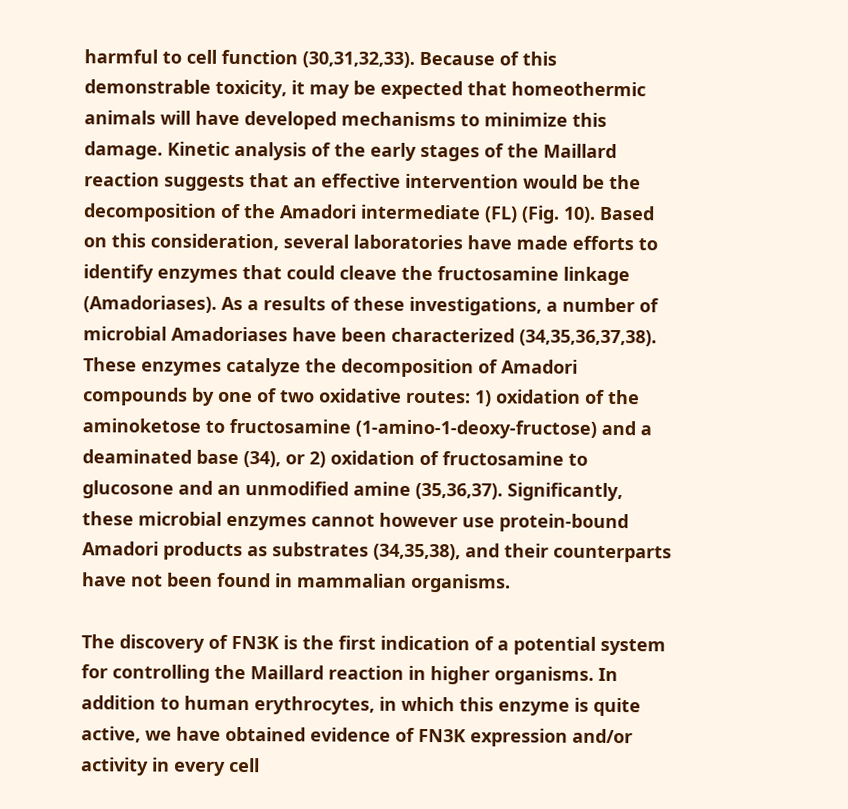harmful to cell function (30,31,32,33). Because of this demonstrable toxicity, it may be expected that homeothermic animals will have developed mechanisms to minimize this damage. Kinetic analysis of the early stages of the Maillard reaction suggests that an effective intervention would be the decomposition of the Amadori intermediate (FL) (Fig. 10). Based on this consideration, several laboratories have made efforts to identify enzymes that could cleave the fructosamine linkage (Amadoriases). As a results of these investigations, a number of microbial Amadoriases have been characterized (34,35,36,37,38). These enzymes catalyze the decomposition of Amadori compounds by one of two oxidative routes: 1) oxidation of the aminoketose to fructosamine (1-amino-1-deoxy-fructose) and a deaminated base (34), or 2) oxidation of fructosamine to glucosone and an unmodified amine (35,36,37). Significantly, these microbial enzymes cannot however use protein-bound Amadori products as substrates (34,35,38), and their counterparts have not been found in mammalian organisms.

The discovery of FN3K is the first indication of a potential system for controlling the Maillard reaction in higher organisms. In addition to human erythrocytes, in which this enzyme is quite active, we have obtained evidence of FN3K expression and/or activity in every cell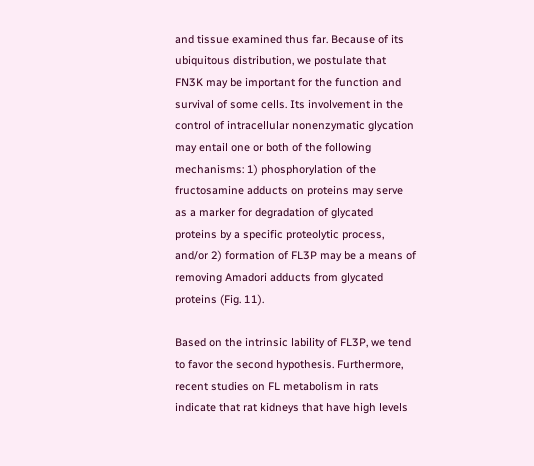and tissue examined thus far. Because of its ubiquitous distribution, we postulate that FN3K may be important for the function and survival of some cells. Its involvement in the control of intracellular nonenzymatic glycation may entail one or both of the following mechanisms: 1) phosphorylation of the fructosamine adducts on proteins may serve as a marker for degradation of glycated proteins by a specific proteolytic process, and/or 2) formation of FL3P may be a means of removing Amadori adducts from glycated proteins (Fig. 11).

Based on the intrinsic lability of FL3P, we tend to favor the second hypothesis. Furthermore, recent studies on FL metabolism in rats indicate that rat kidneys that have high levels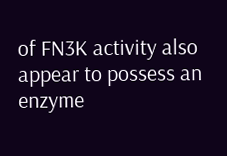of FN3K activity also appear to possess an enzyme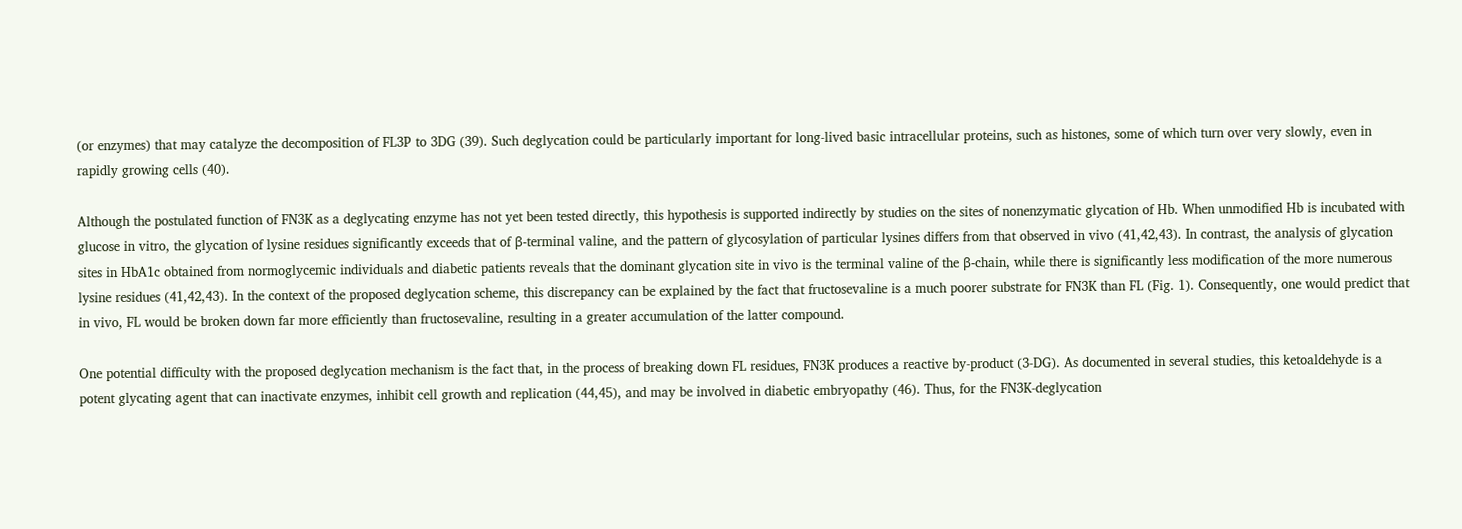(or enzymes) that may catalyze the decomposition of FL3P to 3DG (39). Such deglycation could be particularly important for long-lived basic intracellular proteins, such as histones, some of which turn over very slowly, even in rapidly growing cells (40).

Although the postulated function of FN3K as a deglycating enzyme has not yet been tested directly, this hypothesis is supported indirectly by studies on the sites of nonenzymatic glycation of Hb. When unmodified Hb is incubated with glucose in vitro, the glycation of lysine residues significantly exceeds that of β-terminal valine, and the pattern of glycosylation of particular lysines differs from that observed in vivo (41,42,43). In contrast, the analysis of glycation sites in HbA1c obtained from normoglycemic individuals and diabetic patients reveals that the dominant glycation site in vivo is the terminal valine of the β-chain, while there is significantly less modification of the more numerous lysine residues (41,42,43). In the context of the proposed deglycation scheme, this discrepancy can be explained by the fact that fructosevaline is a much poorer substrate for FN3K than FL (Fig. 1). Consequently, one would predict that in vivo, FL would be broken down far more efficiently than fructosevaline, resulting in a greater accumulation of the latter compound.

One potential difficulty with the proposed deglycation mechanism is the fact that, in the process of breaking down FL residues, FN3K produces a reactive by-product (3-DG). As documented in several studies, this ketoaldehyde is a potent glycating agent that can inactivate enzymes, inhibit cell growth and replication (44,45), and may be involved in diabetic embryopathy (46). Thus, for the FN3K-deglycation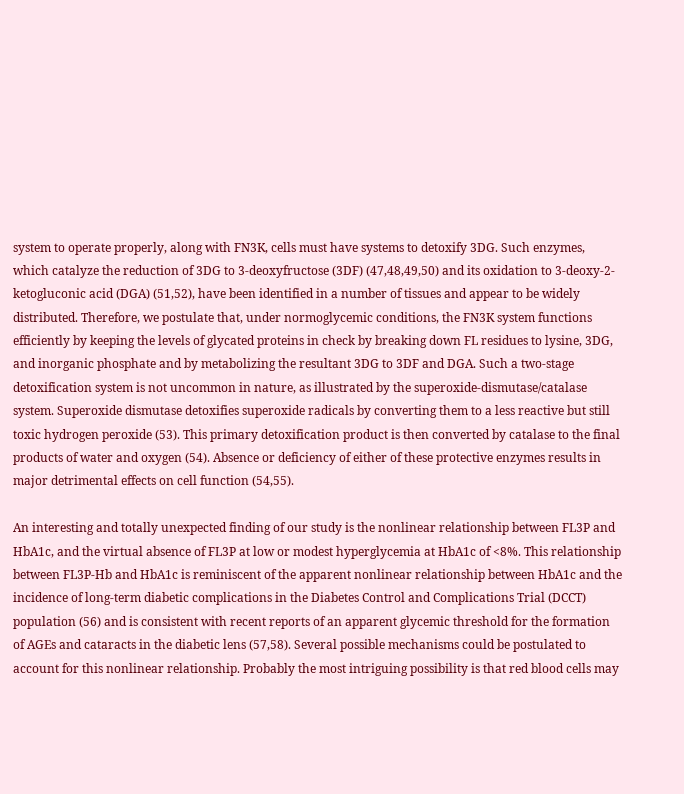system to operate properly, along with FN3K, cells must have systems to detoxify 3DG. Such enzymes, which catalyze the reduction of 3DG to 3-deoxyfructose (3DF) (47,48,49,50) and its oxidation to 3-deoxy-2-ketogluconic acid (DGA) (51,52), have been identified in a number of tissues and appear to be widely distributed. Therefore, we postulate that, under normoglycemic conditions, the FN3K system functions efficiently by keeping the levels of glycated proteins in check by breaking down FL residues to lysine, 3DG, and inorganic phosphate and by metabolizing the resultant 3DG to 3DF and DGA. Such a two-stage detoxification system is not uncommon in nature, as illustrated by the superoxide-dismutase/catalase system. Superoxide dismutase detoxifies superoxide radicals by converting them to a less reactive but still toxic hydrogen peroxide (53). This primary detoxification product is then converted by catalase to the final products of water and oxygen (54). Absence or deficiency of either of these protective enzymes results in major detrimental effects on cell function (54,55).

An interesting and totally unexpected finding of our study is the nonlinear relationship between FL3P and HbA1c, and the virtual absence of FL3P at low or modest hyperglycemia at HbA1c of <8%. This relationship between FL3P-Hb and HbA1c is reminiscent of the apparent nonlinear relationship between HbA1c and the incidence of long-term diabetic complications in the Diabetes Control and Complications Trial (DCCT) population (56) and is consistent with recent reports of an apparent glycemic threshold for the formation of AGEs and cataracts in the diabetic lens (57,58). Several possible mechanisms could be postulated to account for this nonlinear relationship. Probably the most intriguing possibility is that red blood cells may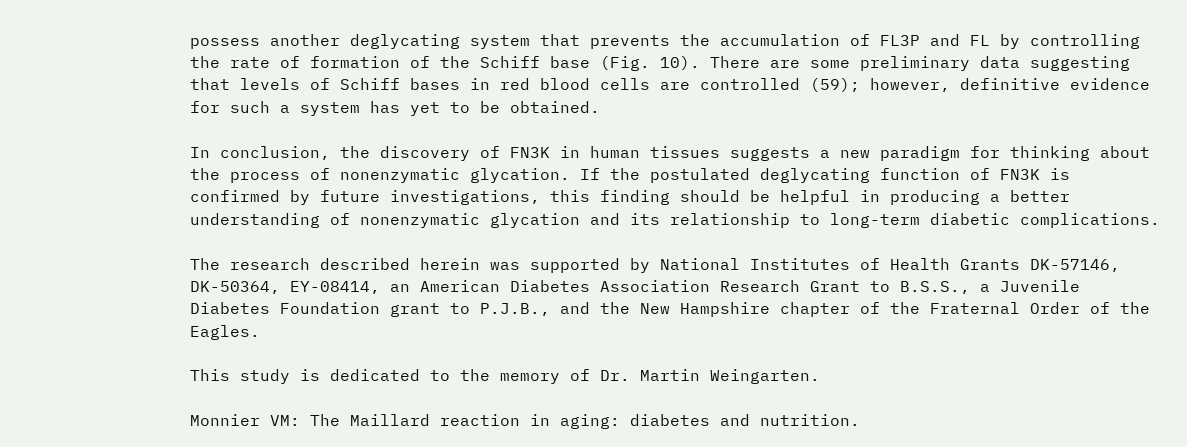possess another deglycating system that prevents the accumulation of FL3P and FL by controlling the rate of formation of the Schiff base (Fig. 10). There are some preliminary data suggesting that levels of Schiff bases in red blood cells are controlled (59); however, definitive evidence for such a system has yet to be obtained.

In conclusion, the discovery of FN3K in human tissues suggests a new paradigm for thinking about the process of nonenzymatic glycation. If the postulated deglycating function of FN3K is confirmed by future investigations, this finding should be helpful in producing a better understanding of nonenzymatic glycation and its relationship to long-term diabetic complications.

The research described herein was supported by National Institutes of Health Grants DK-57146, DK-50364, EY-08414, an American Diabetes Association Research Grant to B.S.S., a Juvenile Diabetes Foundation grant to P.J.B., and the New Hampshire chapter of the Fraternal Order of the Eagles.

This study is dedicated to the memory of Dr. Martin Weingarten.

Monnier VM: The Maillard reaction in aging: diabetes and nutrition.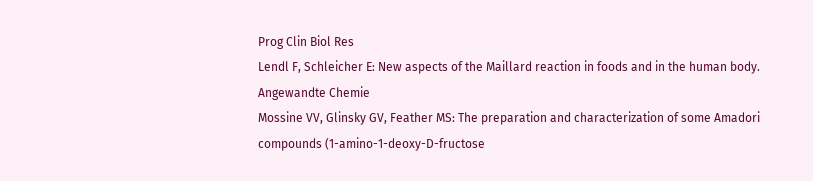Prog Clin Biol Res
Lendl F, Schleicher E: New aspects of the Maillard reaction in foods and in the human body.
Angewandte Chemie
Mossine VV, Glinsky GV, Feather MS: The preparation and characterization of some Amadori compounds (1-amino-1-deoxy-D-fructose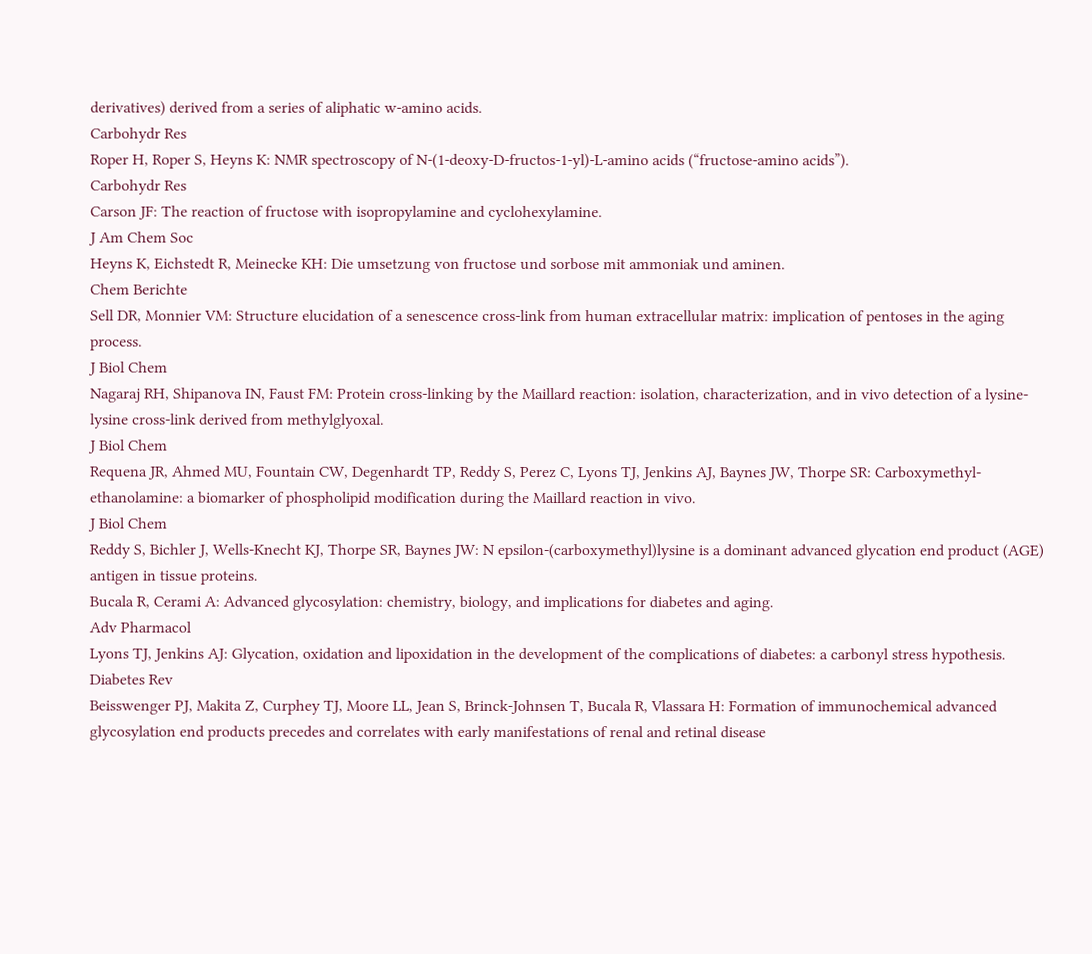derivatives) derived from a series of aliphatic w-amino acids.
Carbohydr Res
Roper H, Roper S, Heyns K: NMR spectroscopy of N-(1-deoxy-D-fructos-1-yl)-L-amino acids (“fructose-amino acids”).
Carbohydr Res
Carson JF: The reaction of fructose with isopropylamine and cyclohexylamine.
J Am Chem Soc
Heyns K, Eichstedt R, Meinecke KH: Die umsetzung von fructose und sorbose mit ammoniak und aminen.
Chem Berichte
Sell DR, Monnier VM: Structure elucidation of a senescence cross-link from human extracellular matrix: implication of pentoses in the aging process.
J Biol Chem
Nagaraj RH, Shipanova IN, Faust FM: Protein cross-linking by the Maillard reaction: isolation, characterization, and in vivo detection of a lysine-lysine cross-link derived from methylglyoxal.
J Biol Chem
Requena JR, Ahmed MU, Fountain CW, Degenhardt TP, Reddy S, Perez C, Lyons TJ, Jenkins AJ, Baynes JW, Thorpe SR: Carboxymethyl-ethanolamine: a biomarker of phospholipid modification during the Maillard reaction in vivo.
J Biol Chem
Reddy S, Bichler J, Wells-Knecht KJ, Thorpe SR, Baynes JW: N epsilon-(carboxymethyl)lysine is a dominant advanced glycation end product (AGE) antigen in tissue proteins.
Bucala R, Cerami A: Advanced glycosylation: chemistry, biology, and implications for diabetes and aging.
Adv Pharmacol
Lyons TJ, Jenkins AJ: Glycation, oxidation and lipoxidation in the development of the complications of diabetes: a carbonyl stress hypothesis.
Diabetes Rev
Beisswenger PJ, Makita Z, Curphey TJ, Moore LL, Jean S, Brinck-Johnsen T, Bucala R, Vlassara H: Formation of immunochemical advanced glycosylation end products precedes and correlates with early manifestations of renal and retinal disease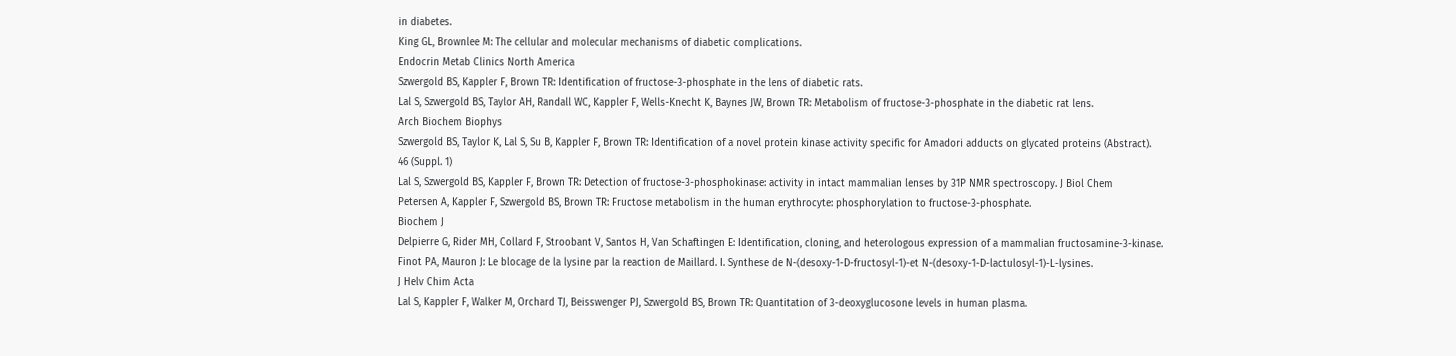in diabetes.
King GL, Brownlee M: The cellular and molecular mechanisms of diabetic complications.
Endocrin Metab Clinics North America
Szwergold BS, Kappler F, Brown TR: Identification of fructose-3-phosphate in the lens of diabetic rats.
Lal S, Szwergold BS, Taylor AH, Randall WC, Kappler F, Wells-Knecht K, Baynes JW, Brown TR: Metabolism of fructose-3-phosphate in the diabetic rat lens.
Arch Biochem Biophys
Szwergold BS, Taylor K, Lal S, Su B, Kappler F, Brown TR: Identification of a novel protein kinase activity specific for Amadori adducts on glycated proteins (Abstract).
46 (Suppl. 1)
Lal S, Szwergold BS, Kappler F, Brown TR: Detection of fructose-3-phosphokinase: activity in intact mammalian lenses by 31P NMR spectroscopy. J Biol Chem
Petersen A, Kappler F, Szwergold BS, Brown TR: Fructose metabolism in the human erythrocyte: phosphorylation to fructose-3-phosphate.
Biochem J
Delpierre G, Rider MH, Collard F, Stroobant V, Santos H, Van Schaftingen E: Identification, cloning, and heterologous expression of a mammalian fructosamine-3-kinase.
Finot PA, Mauron J: Le blocage de la lysine par la reaction de Maillard. I. Synthese de N-(desoxy-1-D-fructosyl-1)-et N-(desoxy-1-D-lactulosyl-1)-L-lysines.
J Helv Chim Acta
Lal S, Kappler F, Walker M, Orchard TJ, Beisswenger PJ, Szwergold BS, Brown TR: Quantitation of 3-deoxyglucosone levels in human plasma.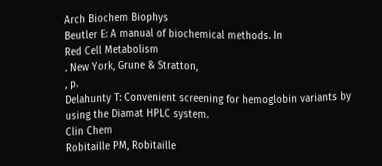Arch Biochem Biophys
Beutler E: A manual of biochemical methods. In
Red Cell Metabolism
. New York, Grune & Stratton,
, p.
Delahunty T: Convenient screening for hemoglobin variants by using the Diamat HPLC system.
Clin Chem
Robitaille PM, Robitaille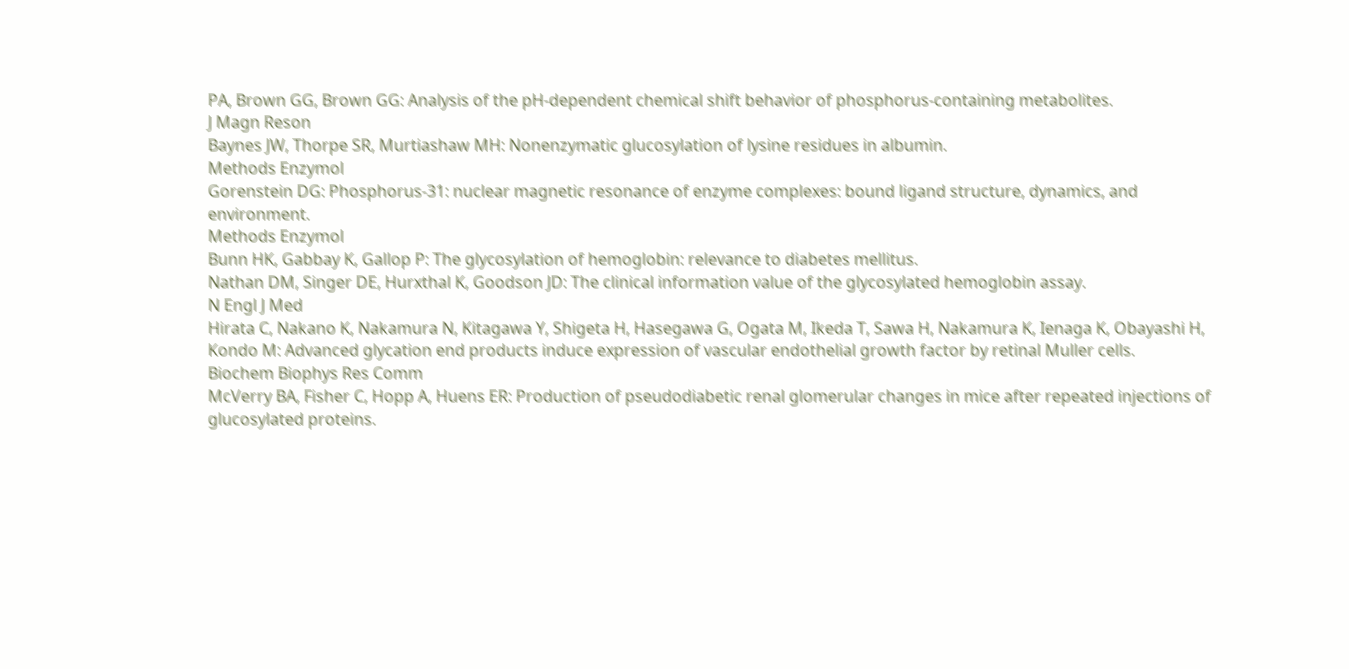PA, Brown GG, Brown GG: Analysis of the pH-dependent chemical shift behavior of phosphorus-containing metabolites.
J Magn Reson
Baynes JW, Thorpe SR, Murtiashaw MH: Nonenzymatic glucosylation of lysine residues in albumin.
Methods Enzymol
Gorenstein DG: Phosphorus-31: nuclear magnetic resonance of enzyme complexes: bound ligand structure, dynamics, and environment.
Methods Enzymol
Bunn HK, Gabbay K, Gallop P: The glycosylation of hemoglobin: relevance to diabetes mellitus.
Nathan DM, Singer DE, Hurxthal K, Goodson JD: The clinical information value of the glycosylated hemoglobin assay.
N Engl J Med
Hirata C, Nakano K, Nakamura N, Kitagawa Y, Shigeta H, Hasegawa G, Ogata M, Ikeda T, Sawa H, Nakamura K, Ienaga K, Obayashi H, Kondo M: Advanced glycation end products induce expression of vascular endothelial growth factor by retinal Muller cells.
Biochem Biophys Res Comm
McVerry BA, Fisher C, Hopp A, Huens ER: Production of pseudodiabetic renal glomerular changes in mice after repeated injections of glucosylated proteins.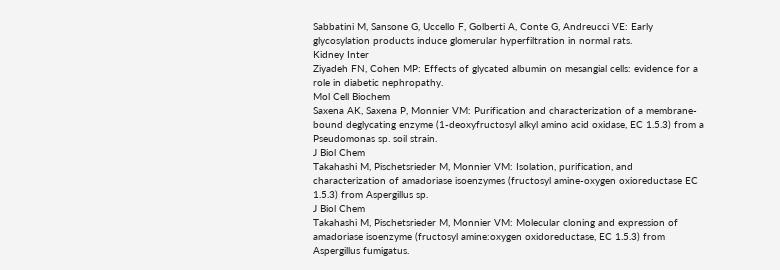Sabbatini M, Sansone G, Uccello F, Golberti A, Conte G, Andreucci VE: Early glycosylation products induce glomerular hyperfiltration in normal rats.
Kidney Inter
Ziyadeh FN, Cohen MP: Effects of glycated albumin on mesangial cells: evidence for a role in diabetic nephropathy.
Mol Cell Biochem
Saxena AK, Saxena P, Monnier VM: Purification and characterization of a membrane-bound deglycating enzyme (1-deoxyfructosyl alkyl amino acid oxidase, EC 1.5.3) from a Pseudomonas sp. soil strain.
J Biol Chem
Takahashi M, Pischetsrieder M, Monnier VM: Isolation, purification, and characterization of amadoriase isoenzymes (fructosyl amine-oxygen oxioreductase EC 1.5.3) from Aspergillus sp.
J Biol Chem
Takahashi M, Pischetsrieder M, Monnier VM: Molecular cloning and expression of amadoriase isoenzyme (fructosyl amine:oxygen oxidoreductase, EC 1.5.3) from Aspergillus fumigatus.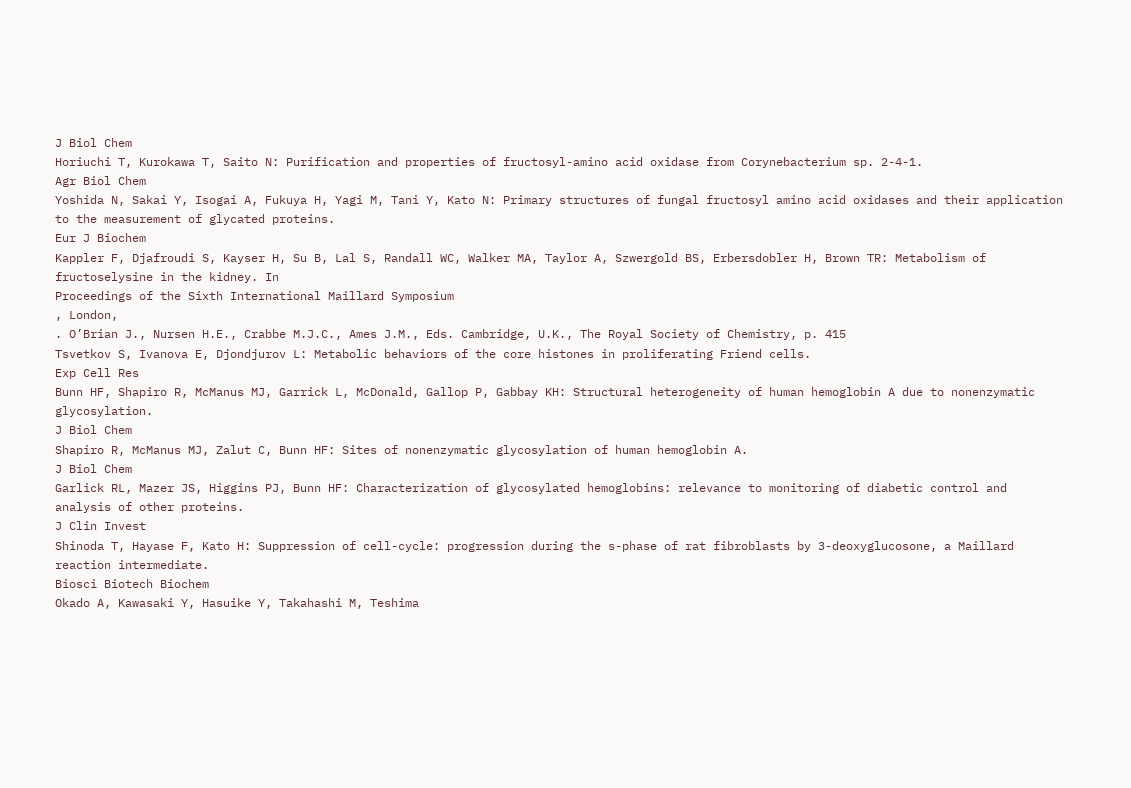J Biol Chem
Horiuchi T, Kurokawa T, Saito N: Purification and properties of fructosyl-amino acid oxidase from Corynebacterium sp. 2-4-1.
Agr Biol Chem
Yoshida N, Sakai Y, Isogai A, Fukuya H, Yagi M, Tani Y, Kato N: Primary structures of fungal fructosyl amino acid oxidases and their application to the measurement of glycated proteins.
Eur J Biochem
Kappler F, Djafroudi S, Kayser H, Su B, Lal S, Randall WC, Walker MA, Taylor A, Szwergold BS, Erbersdobler H, Brown TR: Metabolism of fructoselysine in the kidney. In
Proceedings of the Sixth International Maillard Symposium
, London,
. O’Brian J., Nursen H.E., Crabbe M.J.C., Ames J.M., Eds. Cambridge, U.K., The Royal Society of Chemistry, p. 415
Tsvetkov S, Ivanova E, Djondjurov L: Metabolic behaviors of the core histones in proliferating Friend cells.
Exp Cell Res
Bunn HF, Shapiro R, McManus MJ, Garrick L, McDonald, Gallop P, Gabbay KH: Structural heterogeneity of human hemoglobin A due to nonenzymatic glycosylation.
J Biol Chem
Shapiro R, McManus MJ, Zalut C, Bunn HF: Sites of nonenzymatic glycosylation of human hemoglobin A.
J Biol Chem
Garlick RL, Mazer JS, Higgins PJ, Bunn HF: Characterization of glycosylated hemoglobins: relevance to monitoring of diabetic control and analysis of other proteins.
J Clin Invest
Shinoda T, Hayase F, Kato H: Suppression of cell-cycle: progression during the s-phase of rat fibroblasts by 3-deoxyglucosone, a Maillard reaction intermediate.
Biosci Biotech Biochem
Okado A, Kawasaki Y, Hasuike Y, Takahashi M, Teshima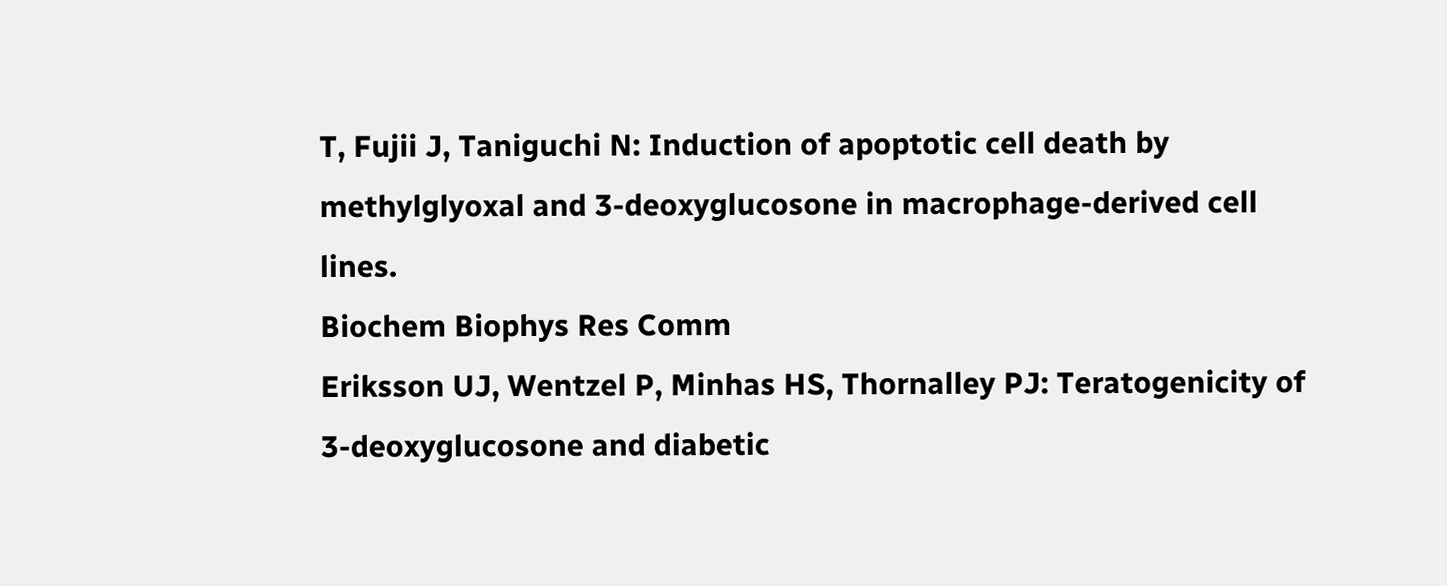T, Fujii J, Taniguchi N: Induction of apoptotic cell death by methylglyoxal and 3-deoxyglucosone in macrophage-derived cell lines.
Biochem Biophys Res Comm
Eriksson UJ, Wentzel P, Minhas HS, Thornalley PJ: Teratogenicity of 3-deoxyglucosone and diabetic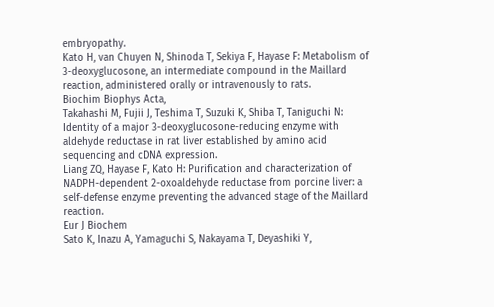embryopathy.
Kato H, van Chuyen N, Shinoda T, Sekiya F, Hayase F: Metabolism of 3-deoxyglucosone, an intermediate compound in the Maillard reaction, administered orally or intravenously to rats.
Biochim Biophys Acta,
Takahashi M, Fujii J, Teshima T, Suzuki K, Shiba T, Taniguchi N: Identity of a major 3-deoxyglucosone-reducing enzyme with aldehyde reductase in rat liver established by amino acid sequencing and cDNA expression.
Liang ZQ, Hayase F, Kato H: Purification and characterization of NADPH-dependent 2-oxoaldehyde reductase from porcine liver: a self-defense enzyme preventing the advanced stage of the Maillard reaction.
Eur J Biochem
Sato K, Inazu A, Yamaguchi S, Nakayama T, Deyashiki Y,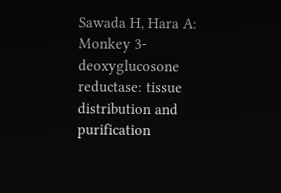Sawada H, Hara A: Monkey 3-deoxyglucosone reductase: tissue distribution and purification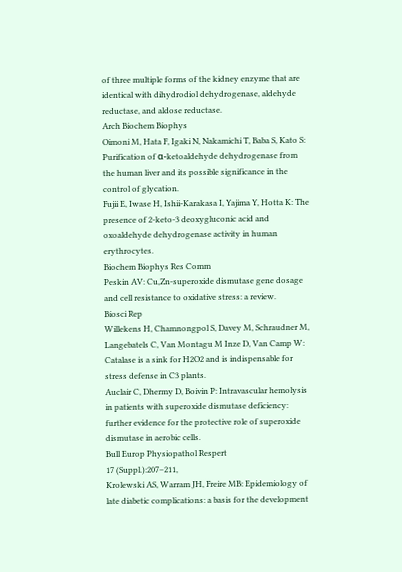of three multiple forms of the kidney enzyme that are identical with dihydrodiol dehydrogenase, aldehyde reductase, and aldose reductase.
Arch Biochem Biophys
Oimoni M, Hata F, Igaki N, Nakamichi T, Baba S, Kato S: Purification of α-ketoaldehyde dehydrogenase from the human liver and its possible significance in the control of glycation.
Fujii E, Iwase H, Ishii-Karakasa I, Yajima Y, Hotta K: The presence of 2-keto-3 deoxygluconic acid and oxoaldehyde dehydrogenase activity in human erythrocytes.
Biochem Biophys Res Comm
Peskin AV: Cu,Zn-superoxide dismutase gene dosage and cell resistance to oxidative stress: a review.
Biosci Rep
Willekens H, Chamnongpol S, Davey M, Schraudner M, Langebatels C, Van Montagu M Inze D, Van Camp W: Catalase is a sink for H2O2 and is indispensable for stress defense in C3 plants.
Auclair C, Dhermy D, Boivin P: Intravascular hemolysis in patients with superoxide dismutase deficiency: further evidence for the protective role of superoxide dismutase in aerobic cells.
Bull Europ Physiopathol Respert
17 (Suppl.):207–211,
Krolewski AS, Warram JH, Freire MB: Epidemiology of late diabetic complications: a basis for the development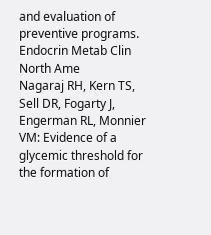and evaluation of preventive programs.
Endocrin Metab Clin North Ame
Nagaraj RH, Kern TS, Sell DR, Fogarty J, Engerman RL, Monnier VM: Evidence of a glycemic threshold for the formation of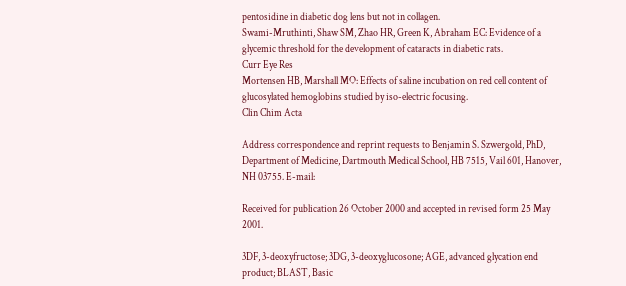pentosidine in diabetic dog lens but not in collagen.
Swami-Mruthinti, Shaw SM, Zhao HR, Green K, Abraham EC: Evidence of a glycemic threshold for the development of cataracts in diabetic rats.
Curr Eye Res
Mortensen HB, Marshall MO: Effects of saline incubation on red cell content of glucosylated hemoglobins studied by iso-electric focusing.
Clin Chim Acta

Address correspondence and reprint requests to Benjamin S. Szwergold, PhD, Department of Medicine, Dartmouth Medical School, HB 7515, Vail 601, Hanover, NH 03755. E-mail:

Received for publication 26 October 2000 and accepted in revised form 25 May 2001.

3DF, 3-deoxyfructose; 3DG, 3-deoxyglucosone; AGE, advanced glycation end product; BLAST, Basic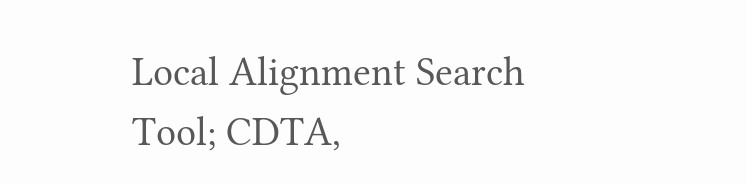Local Alignment Search Tool; CDTA,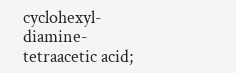cyclohexyl-diamine-tetraacetic acid;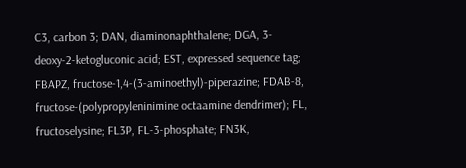C3, carbon 3; DAN, diaminonaphthalene; DGA, 3-deoxy-2-ketogluconic acid; EST, expressed sequence tag; FBAPZ, fructose-1,4-(3-aminoethyl)-piperazine; FDAB-8, fructose-(polypropyleninimine octaamine dendrimer); FL, fructoselysine; FL3P, FL-3-phosphate; FN3K,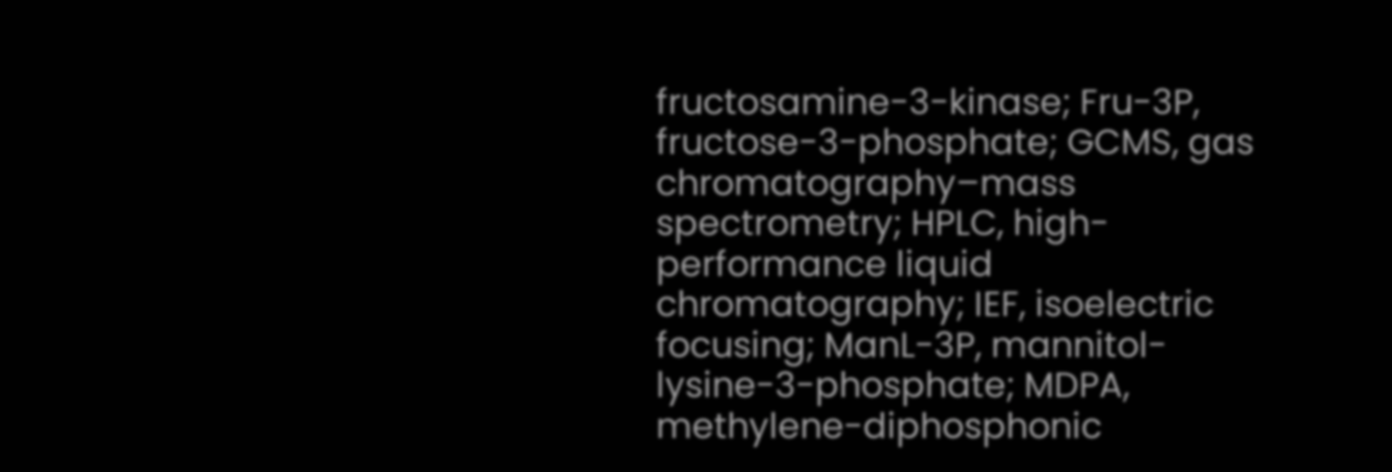fructosamine-3-kinase; Fru-3P, fructose-3-phosphate; GCMS, gas chromatography–mass spectrometry; HPLC, high-performance liquid chromatography; IEF, isoelectric focusing; ManL-3P, mannitol-lysine-3-phosphate; MDPA, methylene-diphosphonic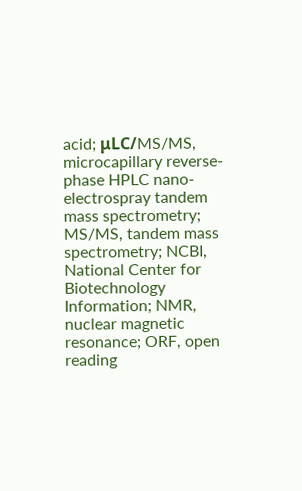acid; μLC/MS/MS, microcapillary reverse-phase HPLC nano-electrospray tandem mass spectrometry; MS/MS, tandem mass spectrometry; NCBI, National Center for Biotechnology Information; NMR, nuclear magnetic resonance; ORF, open reading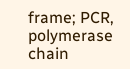frame; PCR, polymerase chain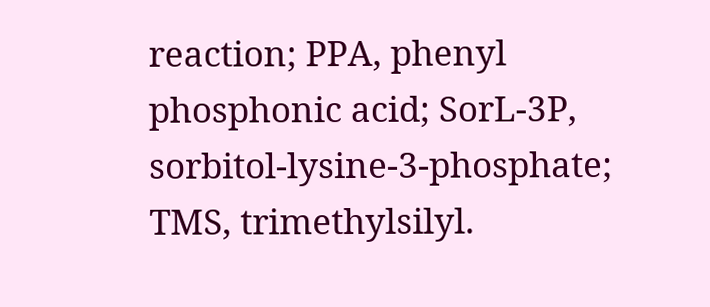reaction; PPA, phenyl phosphonic acid; SorL-3P, sorbitol-lysine-3-phosphate; TMS, trimethylsilyl.